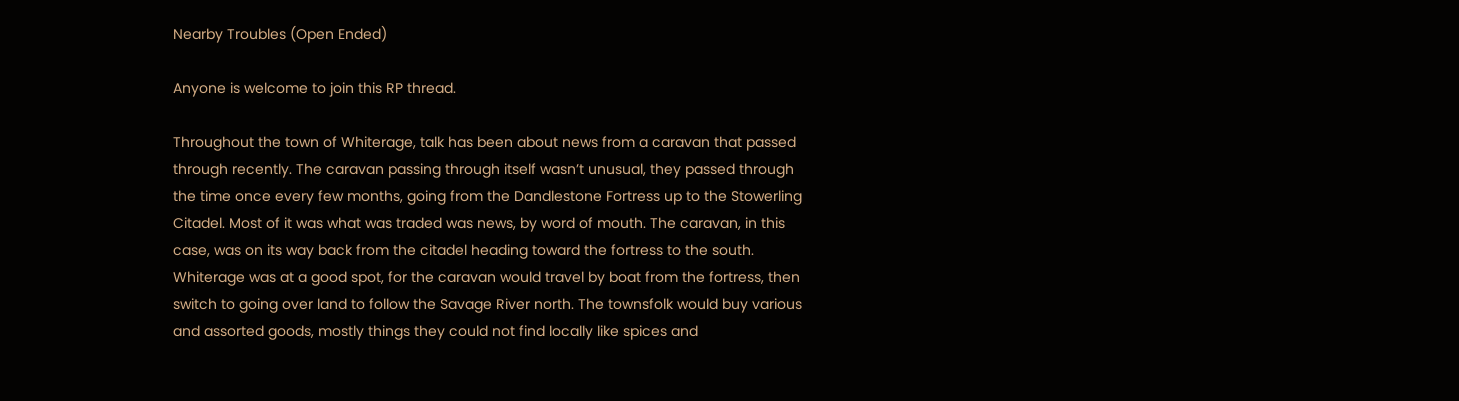Nearby Troubles (Open Ended)

Anyone is welcome to join this RP thread.

Throughout the town of Whiterage, talk has been about news from a caravan that passed through recently. The caravan passing through itself wasn’t unusual, they passed through the time once every few months, going from the Dandlestone Fortress up to the Stowerling Citadel. Most of it was what was traded was news, by word of mouth. The caravan, in this case, was on its way back from the citadel heading toward the fortress to the south. Whiterage was at a good spot, for the caravan would travel by boat from the fortress, then switch to going over land to follow the Savage River north. The townsfolk would buy various and assorted goods, mostly things they could not find locally like spices and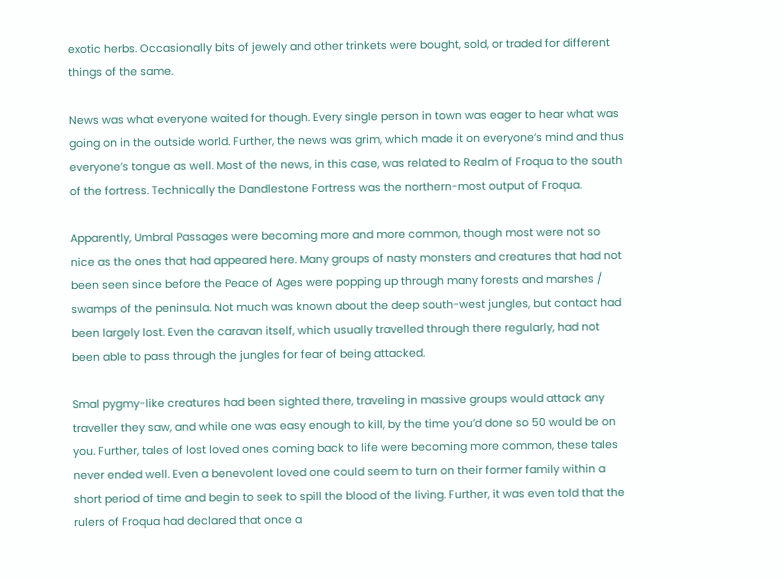exotic herbs. Occasionally bits of jewely and other trinkets were bought, sold, or traded for different things of the same.

News was what everyone waited for though. Every single person in town was eager to hear what was going on in the outside world. Further, the news was grim, which made it on everyone’s mind and thus everyone’s tongue as well. Most of the news, in this case, was related to Realm of Froqua to the south of the fortress. Technically the Dandlestone Fortress was the northern-most output of Froqua.

Apparently, Umbral Passages were becoming more and more common, though most were not so nice as the ones that had appeared here. Many groups of nasty monsters and creatures that had not been seen since before the Peace of Ages were popping up through many forests and marshes / swamps of the peninsula. Not much was known about the deep south-west jungles, but contact had been largely lost. Even the caravan itself, which usually travelled through there regularly, had not been able to pass through the jungles for fear of being attacked.

Smal pygmy-like creatures had been sighted there, traveling in massive groups would attack any traveller they saw, and while one was easy enough to kill, by the time you’d done so 50 would be on you. Further, tales of lost loved ones coming back to life were becoming more common, these tales never ended well. Even a benevolent loved one could seem to turn on their former family within a short period of time and begin to seek to spill the blood of the living. Further, it was even told that the rulers of Froqua had declared that once a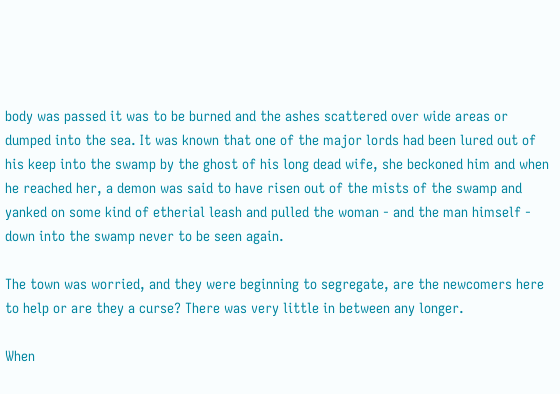body was passed it was to be burned and the ashes scattered over wide areas or dumped into the sea. It was known that one of the major lords had been lured out of his keep into the swamp by the ghost of his long dead wife, she beckoned him and when he reached her, a demon was said to have risen out of the mists of the swamp and yanked on some kind of etherial leash and pulled the woman - and the man himself - down into the swamp never to be seen again.

The town was worried, and they were beginning to segregate, are the newcomers here to help or are they a curse? There was very little in between any longer.

When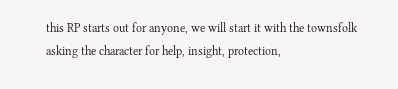this RP starts out for anyone, we will start it with the townsfolk asking the character for help, insight, protection,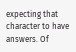expecting that character to have answers. Of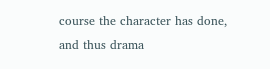course the character has done, and thus drama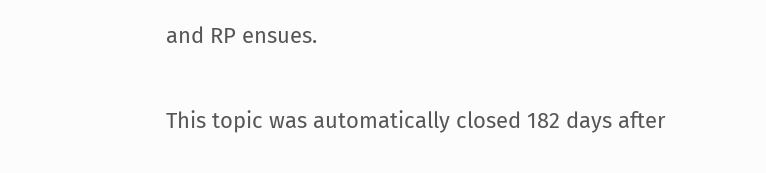and RP ensues.

This topic was automatically closed 182 days after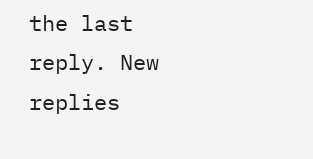the last reply. New replies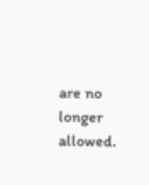are no longer allowed.